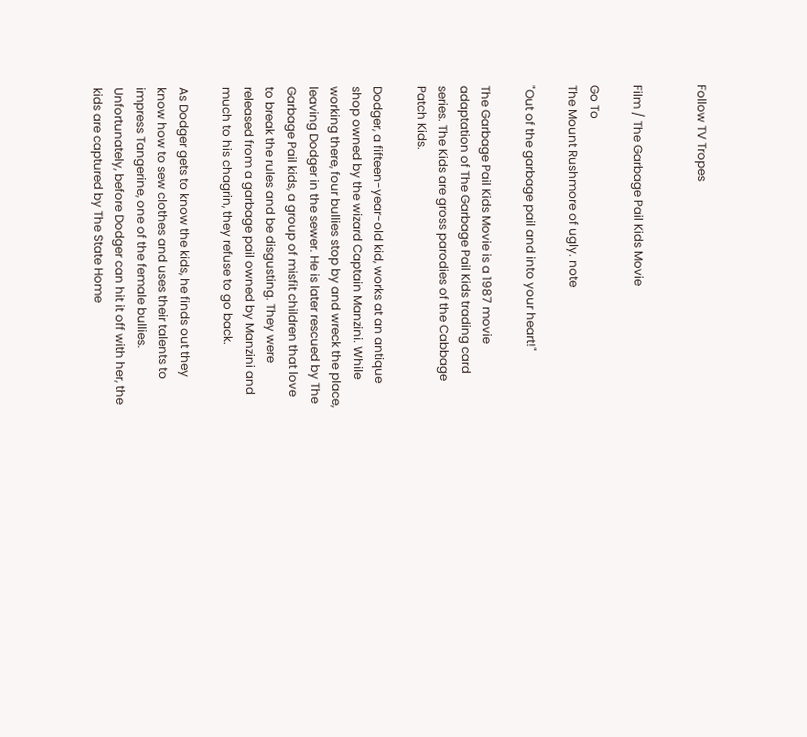Follow TV Tropes


Film / The Garbage Pail Kids Movie

Go To
The Mount Rushmore of ugly. note

"Out of the garbage pail and into your heart!"

The Garbage Pail Kids Movie is a 1987 movie adaptation of The Garbage Pail Kids trading card series. The Kids are gross parodies of the Cabbage Patch Kids.

Dodger, a fifteen-year-old kid, works at an antique shop owned by the wizard Captain Manzini. While working there, four bullies stop by and wreck the place, leaving Dodger in the sewer. He is later rescued by The Garbage Pail kids, a group of misfit children that love to break the rules and be disgusting. They were released from a garbage pail owned by Manzini and much to his chagrin, they refuse to go back.

As Dodger gets to know the kids, he finds out they know how to sew clothes and uses their talents to impress Tangerine, one of the female bullies. Unfortunately, before Dodger can hit it off with her, the kids are captured by The State Home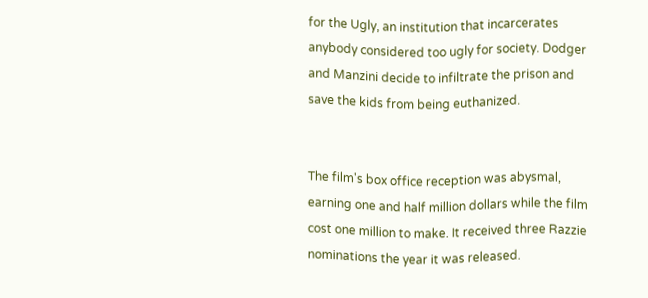for the Ugly, an institution that incarcerates anybody considered too ugly for society. Dodger and Manzini decide to infiltrate the prison and save the kids from being euthanized.


The film's box office reception was abysmal, earning one and half million dollars while the film cost one million to make. It received three Razzie nominations the year it was released.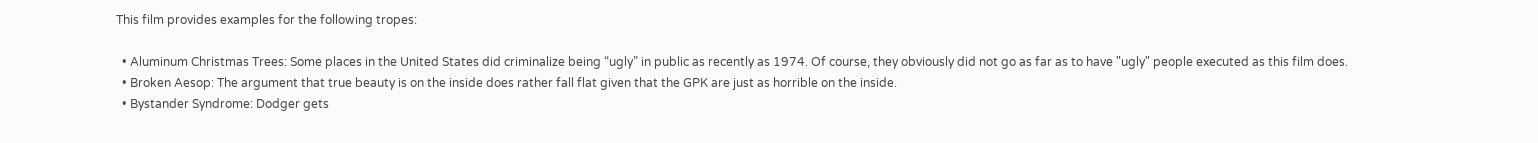This film provides examples for the following tropes:

  • Aluminum Christmas Trees: Some places in the United States did criminalize being “ugly” in public as recently as 1974. Of course, they obviously did not go as far as to have "ugly" people executed as this film does.
  • Broken Aesop: The argument that true beauty is on the inside does rather fall flat given that the GPK are just as horrible on the inside.
  • Bystander Syndrome: Dodger gets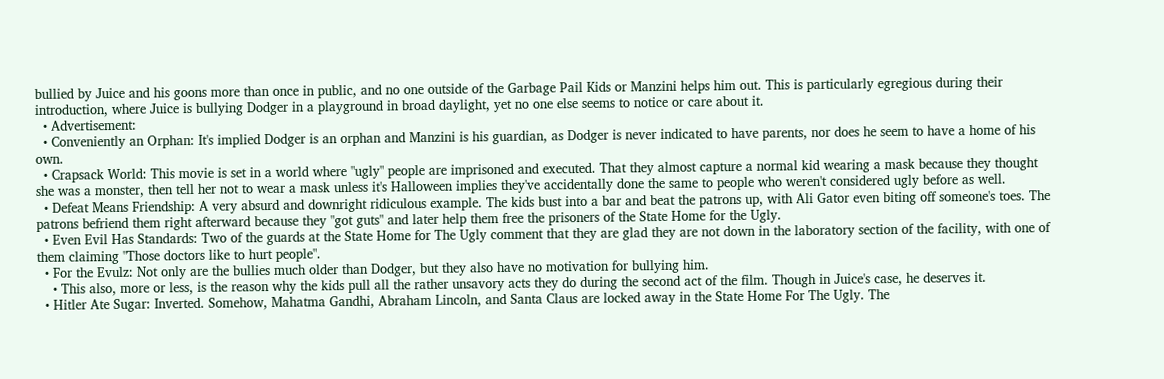bullied by Juice and his goons more than once in public, and no one outside of the Garbage Pail Kids or Manzini helps him out. This is particularly egregious during their introduction, where Juice is bullying Dodger in a playground in broad daylight, yet no one else seems to notice or care about it.
  • Advertisement:
  • Conveniently an Orphan: It's implied Dodger is an orphan and Manzini is his guardian, as Dodger is never indicated to have parents, nor does he seem to have a home of his own.
  • Crapsack World: This movie is set in a world where "ugly" people are imprisoned and executed. That they almost capture a normal kid wearing a mask because they thought she was a monster, then tell her not to wear a mask unless it's Halloween implies they've accidentally done the same to people who weren't considered ugly before as well.
  • Defeat Means Friendship: A very absurd and downright ridiculous example. The kids bust into a bar and beat the patrons up, with Ali Gator even biting off someone's toes. The patrons befriend them right afterward because they "got guts" and later help them free the prisoners of the State Home for the Ugly.
  • Even Evil Has Standards: Two of the guards at the State Home for The Ugly comment that they are glad they are not down in the laboratory section of the facility, with one of them claiming "Those doctors like to hurt people".
  • For the Evulz: Not only are the bullies much older than Dodger, but they also have no motivation for bullying him.
    • This also, more or less, is the reason why the kids pull all the rather unsavory acts they do during the second act of the film. Though in Juice's case, he deserves it.
  • Hitler Ate Sugar: Inverted. Somehow, Mahatma Gandhi, Abraham Lincoln, and Santa Claus are locked away in the State Home For The Ugly. The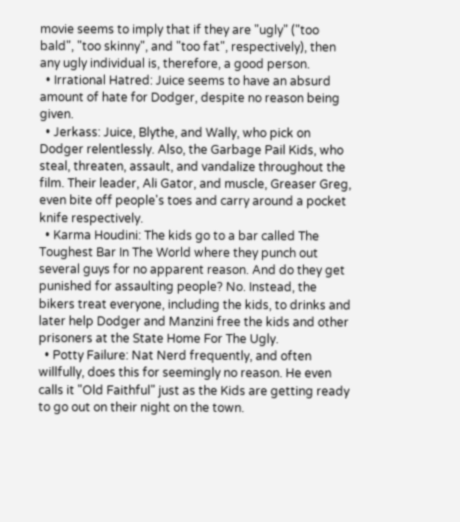movie seems to imply that if they are "ugly" ("too bald", "too skinny", and "too fat", respectively), then any ugly individual is, therefore, a good person.
  • Irrational Hatred: Juice seems to have an absurd amount of hate for Dodger, despite no reason being given.
  • Jerkass: Juice, Blythe, and Wally, who pick on Dodger relentlessly. Also, the Garbage Pail Kids, who steal, threaten, assault, and vandalize throughout the film. Their leader, Ali Gator, and muscle, Greaser Greg, even bite off people's toes and carry around a pocket knife respectively.
  • Karma Houdini: The kids go to a bar called The Toughest Bar In The World where they punch out several guys for no apparent reason. And do they get punished for assaulting people? No. Instead, the bikers treat everyone, including the kids, to drinks and later help Dodger and Manzini free the kids and other prisoners at the State Home For The Ugly.
  • Potty Failure: Nat Nerd frequently, and often willfully, does this for seemingly no reason. He even calls it "Old Faithful" just as the Kids are getting ready to go out on their night on the town.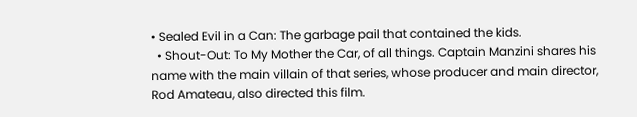• Sealed Evil in a Can: The garbage pail that contained the kids.
  • Shout-Out: To My Mother the Car, of all things. Captain Manzini shares his name with the main villain of that series, whose producer and main director, Rod Amateau, also directed this film.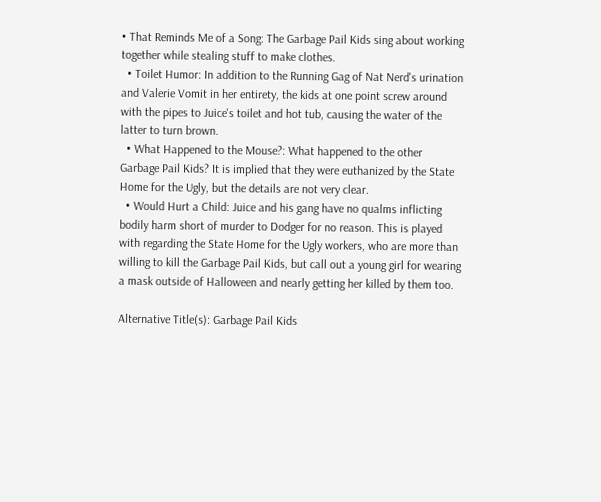• That Reminds Me of a Song: The Garbage Pail Kids sing about working together while stealing stuff to make clothes.
  • Toilet Humor: In addition to the Running Gag of Nat Nerd's urination and Valerie Vomit in her entirety, the kids at one point screw around with the pipes to Juice's toilet and hot tub, causing the water of the latter to turn brown.
  • What Happened to the Mouse?: What happened to the other Garbage Pail Kids? It is implied that they were euthanized by the State Home for the Ugly, but the details are not very clear.
  • Would Hurt a Child: Juice and his gang have no qualms inflicting bodily harm short of murder to Dodger for no reason. This is played with regarding the State Home for the Ugly workers, who are more than willing to kill the Garbage Pail Kids, but call out a young girl for wearing a mask outside of Halloween and nearly getting her killed by them too.

Alternative Title(s): Garbage Pail Kids